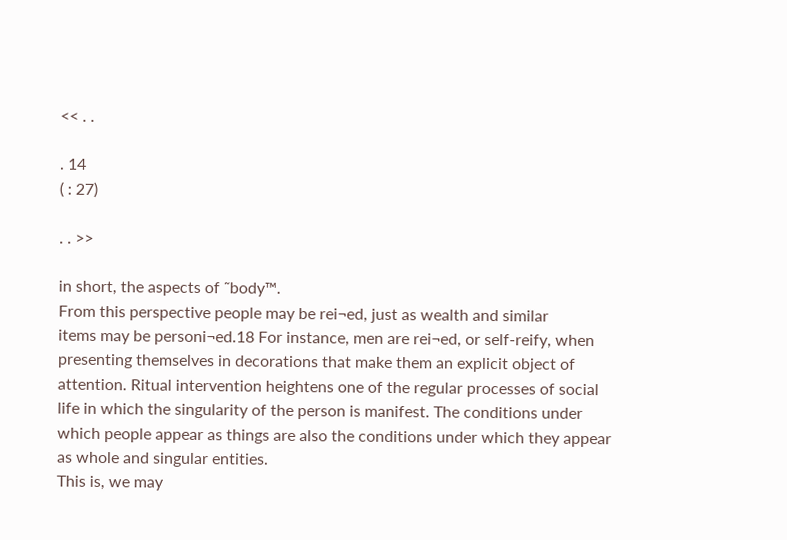<< . .

. 14
( : 27)

. . >>

in short, the aspects of ˜body™.
From this perspective people may be rei¬ed, just as wealth and similar
items may be personi¬ed.18 For instance, men are rei¬ed, or self-reify, when
presenting themselves in decorations that make them an explicit object of
attention. Ritual intervention heightens one of the regular processes of social
life in which the singularity of the person is manifest. The conditions under
which people appear as things are also the conditions under which they appear
as whole and singular entities.
This is, we may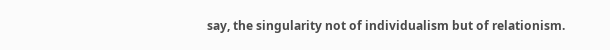say, the singularity not of individualism but of relationism.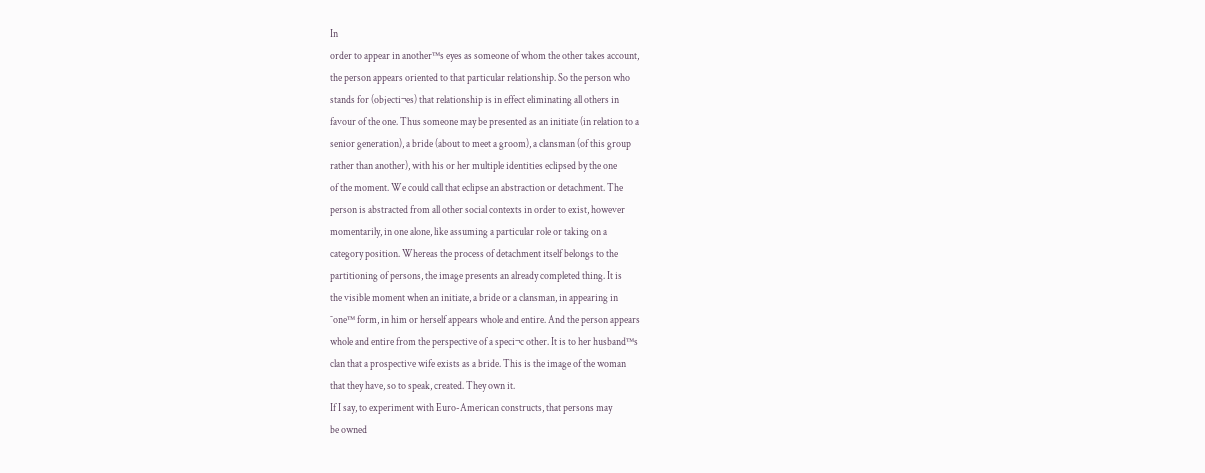In
order to appear in another™s eyes as someone of whom the other takes account,
the person appears oriented to that particular relationship. So the person who
stands for (objecti¬es) that relationship is in effect eliminating all others in
favour of the one. Thus someone may be presented as an initiate (in relation to a
senior generation), a bride (about to meet a groom), a clansman (of this group
rather than another), with his or her multiple identities eclipsed by the one
of the moment. We could call that eclipse an abstraction or detachment. The
person is abstracted from all other social contexts in order to exist, however
momentarily, in one alone, like assuming a particular role or taking on a
category position. Whereas the process of detachment itself belongs to the
partitioning of persons, the image presents an already completed thing. It is
the visible moment when an initiate, a bride or a clansman, in appearing in
˜one™ form, in him or herself appears whole and entire. And the person appears
whole and entire from the perspective of a speci¬c other. It is to her husband™s
clan that a prospective wife exists as a bride. This is the image of the woman
that they have, so to speak, created. They own it.
If I say, to experiment with Euro-American constructs, that persons may
be owned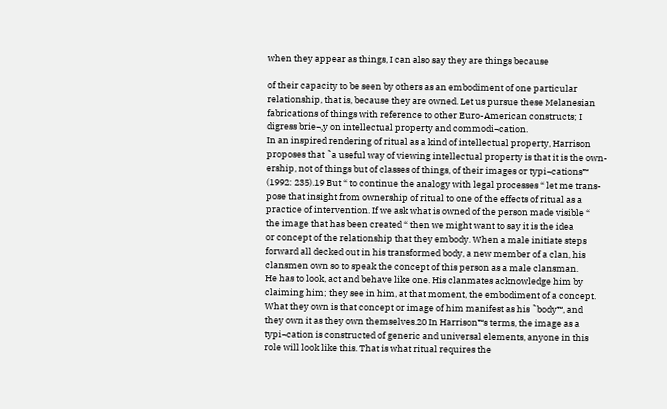when they appear as things, I can also say they are things because

of their capacity to be seen by others as an embodiment of one particular
relationship, that is, because they are owned. Let us pursue these Melanesian
fabrications of things with reference to other Euro-American constructs; I
digress brie¬‚y on intellectual property and commodi¬cation.
In an inspired rendering of ritual as a kind of intellectual property, Harrison
proposes that ˜a useful way of viewing intellectual property is that it is the own-
ership, not of things but of classes of things, of their images or typi¬cations™
(1992: 235).19 But “ to continue the analogy with legal processes “ let me trans-
pose that insight from ownership of ritual to one of the effects of ritual as a
practice of intervention. If we ask what is owned of the person made visible “
the image that has been created “ then we might want to say it is the idea
or concept of the relationship that they embody. When a male initiate steps
forward all decked out in his transformed body, a new member of a clan, his
clansmen own so to speak the concept of this person as a male clansman.
He has to look, act and behave like one. His clanmates acknowledge him by
claiming him; they see in him, at that moment, the embodiment of a concept.
What they own is that concept or image of him manifest as his ˜body™, and
they own it as they own themselves.20 In Harrison™s terms, the image as a
typi¬cation is constructed of generic and universal elements, anyone in this
role will look like this. That is what ritual requires the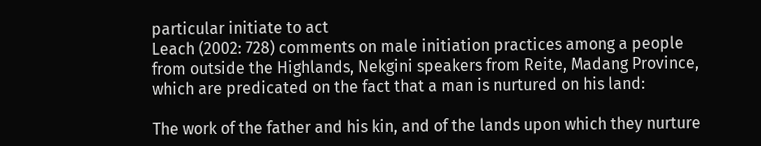particular initiate to act
Leach (2002: 728) comments on male initiation practices among a people
from outside the Highlands, Nekgini speakers from Reite, Madang Province,
which are predicated on the fact that a man is nurtured on his land:

The work of the father and his kin, and of the lands upon which they nurture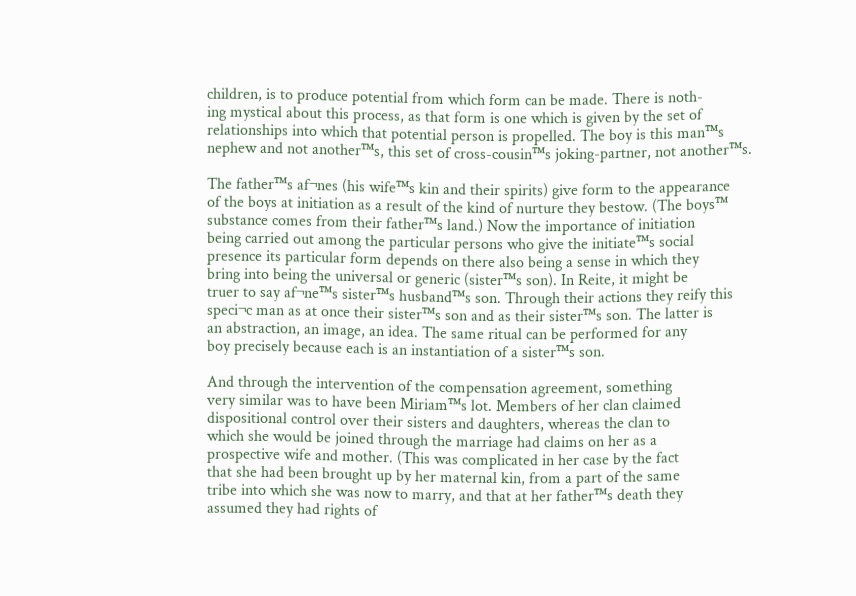children, is to produce potential from which form can be made. There is noth-
ing mystical about this process, as that form is one which is given by the set of
relationships into which that potential person is propelled. The boy is this man™s
nephew and not another™s, this set of cross-cousin™s joking-partner, not another™s.

The father™s af¬nes (his wife™s kin and their spirits) give form to the appearance
of the boys at initiation as a result of the kind of nurture they bestow. (The boys™
substance comes from their father™s land.) Now the importance of initiation
being carried out among the particular persons who give the initiate™s social
presence its particular form depends on there also being a sense in which they
bring into being the universal or generic (sister™s son). In Reite, it might be
truer to say af¬ne™s sister™s husband™s son. Through their actions they reify this
speci¬c man as at once their sister™s son and as their sister™s son. The latter is
an abstraction, an image, an idea. The same ritual can be performed for any
boy precisely because each is an instantiation of a sister™s son.

And through the intervention of the compensation agreement, something
very similar was to have been Miriam™s lot. Members of her clan claimed
dispositional control over their sisters and daughters, whereas the clan to
which she would be joined through the marriage had claims on her as a
prospective wife and mother. (This was complicated in her case by the fact
that she had been brought up by her maternal kin, from a part of the same
tribe into which she was now to marry, and that at her father™s death they
assumed they had rights of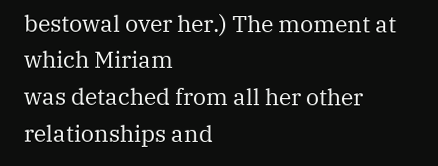bestowal over her.) The moment at which Miriam
was detached from all her other relationships and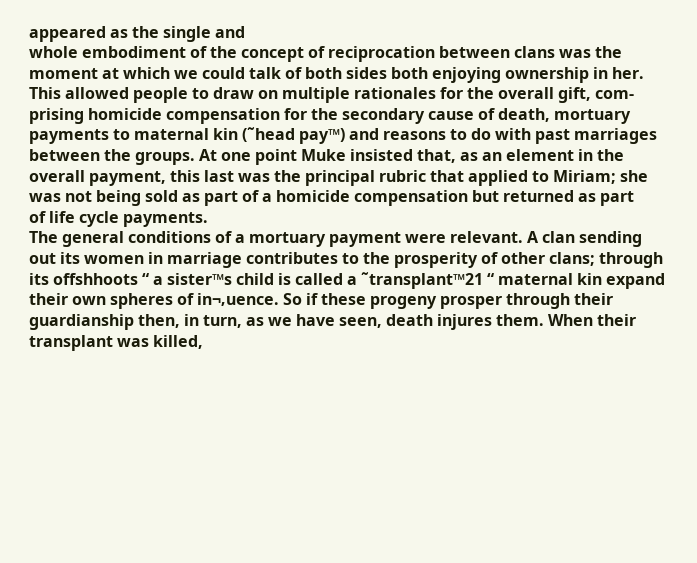appeared as the single and
whole embodiment of the concept of reciprocation between clans was the
moment at which we could talk of both sides both enjoying ownership in her.
This allowed people to draw on multiple rationales for the overall gift, com-
prising homicide compensation for the secondary cause of death, mortuary
payments to maternal kin (˜head pay™) and reasons to do with past marriages
between the groups. At one point Muke insisted that, as an element in the
overall payment, this last was the principal rubric that applied to Miriam; she
was not being sold as part of a homicide compensation but returned as part
of life cycle payments.
The general conditions of a mortuary payment were relevant. A clan sending
out its women in marriage contributes to the prosperity of other clans; through
its offshhoots “ a sister™s child is called a ˜transplant™21 “ maternal kin expand
their own spheres of in¬‚uence. So if these progeny prosper through their
guardianship then, in turn, as we have seen, death injures them. When their
transplant was killed,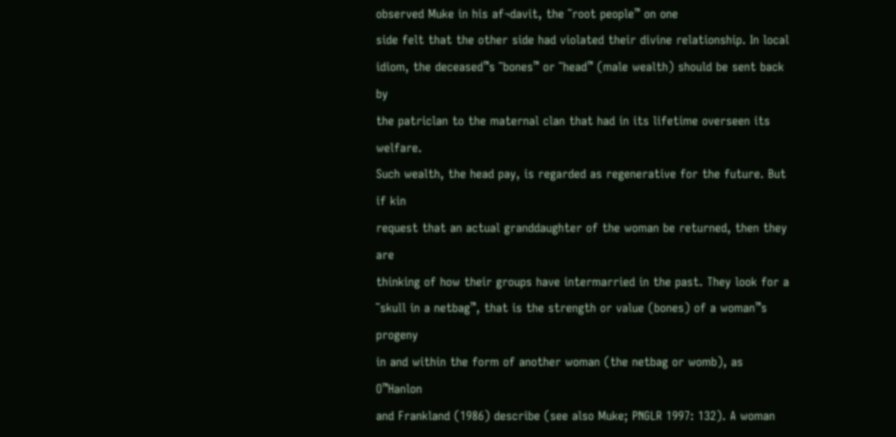observed Muke in his af¬davit, the ˜root people™ on one
side felt that the other side had violated their divine relationship. In local
idiom, the deceased™s ˜bones™ or ˜head™ (male wealth) should be sent back by
the patriclan to the maternal clan that had in its lifetime overseen its welfare.
Such wealth, the head pay, is regarded as regenerative for the future. But if kin
request that an actual granddaughter of the woman be returned, then they are
thinking of how their groups have intermarried in the past. They look for a
˜skull in a netbag™, that is the strength or value (bones) of a woman™s progeny
in and within the form of another woman (the netbag or womb), as O™Hanlon
and Frankland (1986) describe (see also Muke; PNGLR 1997: 132). A woman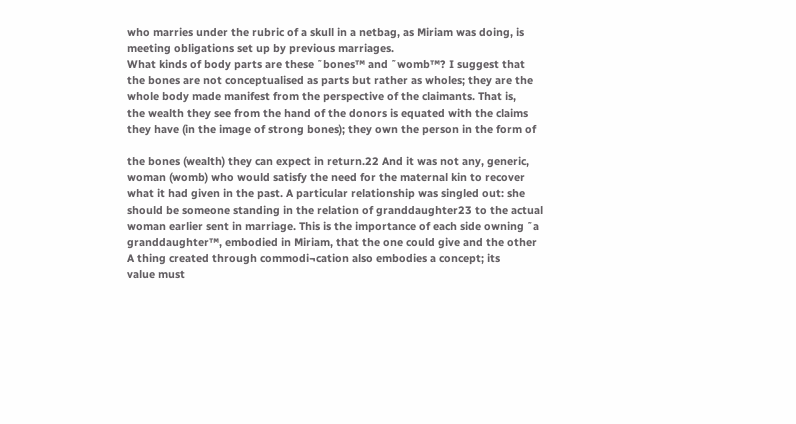who marries under the rubric of a skull in a netbag, as Miriam was doing, is
meeting obligations set up by previous marriages.
What kinds of body parts are these ˜bones™ and ˜womb™? I suggest that
the bones are not conceptualised as parts but rather as wholes; they are the
whole body made manifest from the perspective of the claimants. That is,
the wealth they see from the hand of the donors is equated with the claims
they have (in the image of strong bones); they own the person in the form of

the bones (wealth) they can expect in return.22 And it was not any, generic,
woman (womb) who would satisfy the need for the maternal kin to recover
what it had given in the past. A particular relationship was singled out: she
should be someone standing in the relation of granddaughter23 to the actual
woman earlier sent in marriage. This is the importance of each side owning ˜a
granddaughter™, embodied in Miriam, that the one could give and the other
A thing created through commodi¬cation also embodies a concept; its
value must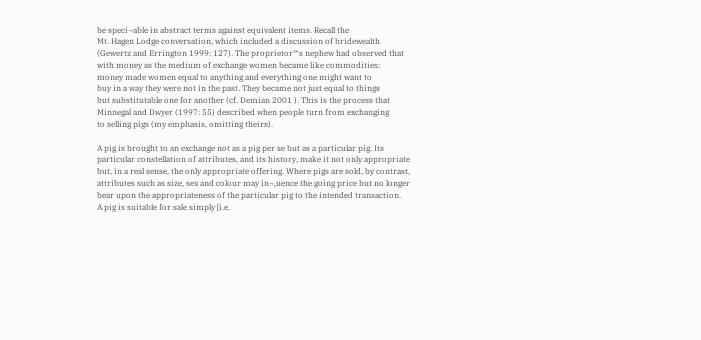be speci¬able in abstract terms against equivalent items. Recall the
Mt. Hagen Lodge conversation, which included a discussion of bridewealth
(Gewertz and Errington 1999: 127). The proprietor™s nephew had observed that
with money as the medium of exchange women became like commodities:
money made women equal to anything and everything one might want to
buy in a way they were not in the past. They became not just equal to things
but substitutable one for another (cf. Demian 2001 ). This is the process that
Minnegal and Dwyer (1997: 55) described when people turn from exchanging
to selling pigs (my emphasis, omitting theirs).

A pig is brought to an exchange not as a pig per se but as a particular pig. Its
particular constellation of attributes, and its history, make it not only appropriate
but, in a real sense, the only appropriate offering. Where pigs are sold, by contrast,
attributes such as size, sex and colour may in¬‚uence the going price but no longer
bear upon the appropriateness of the particular pig to the intended transaction.
A pig is suitable for sale simply [i.e.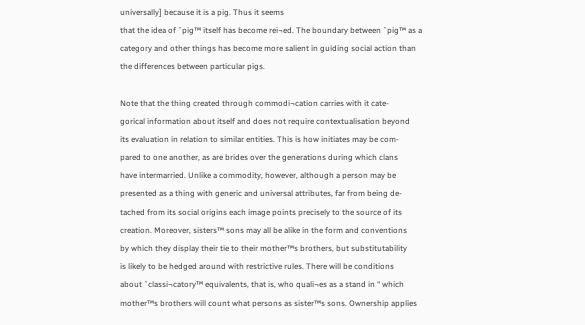universally] because it is a pig. Thus it seems
that the idea of ˜pig™ itself has become rei¬ed. The boundary between ˜pig™ as a
category and other things has become more salient in guiding social action than
the differences between particular pigs.

Note that the thing created through commodi¬cation carries with it cate-
gorical information about itself and does not require contextualisation beyond
its evaluation in relation to similar entities. This is how initiates may be com-
pared to one another, as are brides over the generations during which clans
have intermarried. Unlike a commodity, however, although a person may be
presented as a thing with generic and universal attributes, far from being de-
tached from its social origins each image points precisely to the source of its
creation. Moreover, sisters™ sons may all be alike in the form and conventions
by which they display their tie to their mother™s brothers, but substitutability
is likely to be hedged around with restrictive rules. There will be conditions
about ˜classi¬catory™ equivalents, that is, who quali¬es as a stand in “ which
mother™s brothers will count what persons as sister™s sons. Ownership applies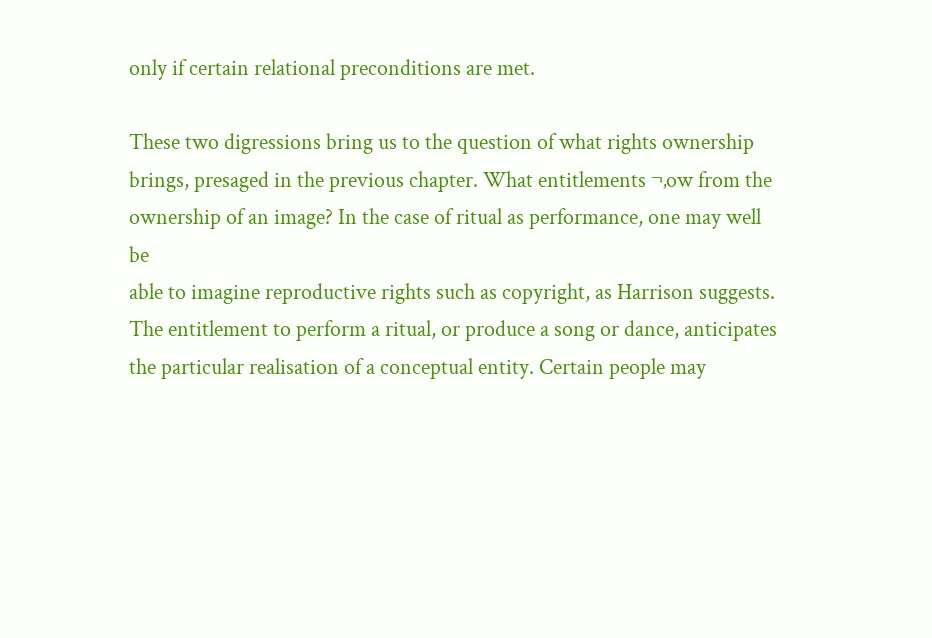only if certain relational preconditions are met.

These two digressions bring us to the question of what rights ownership
brings, presaged in the previous chapter. What entitlements ¬‚ow from the
ownership of an image? In the case of ritual as performance, one may well be
able to imagine reproductive rights such as copyright, as Harrison suggests.
The entitlement to perform a ritual, or produce a song or dance, anticipates
the particular realisation of a conceptual entity. Certain people may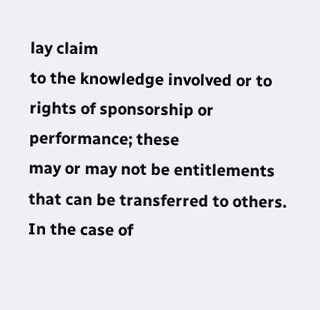lay claim
to the knowledge involved or to rights of sponsorship or performance; these
may or may not be entitlements that can be transferred to others. In the case of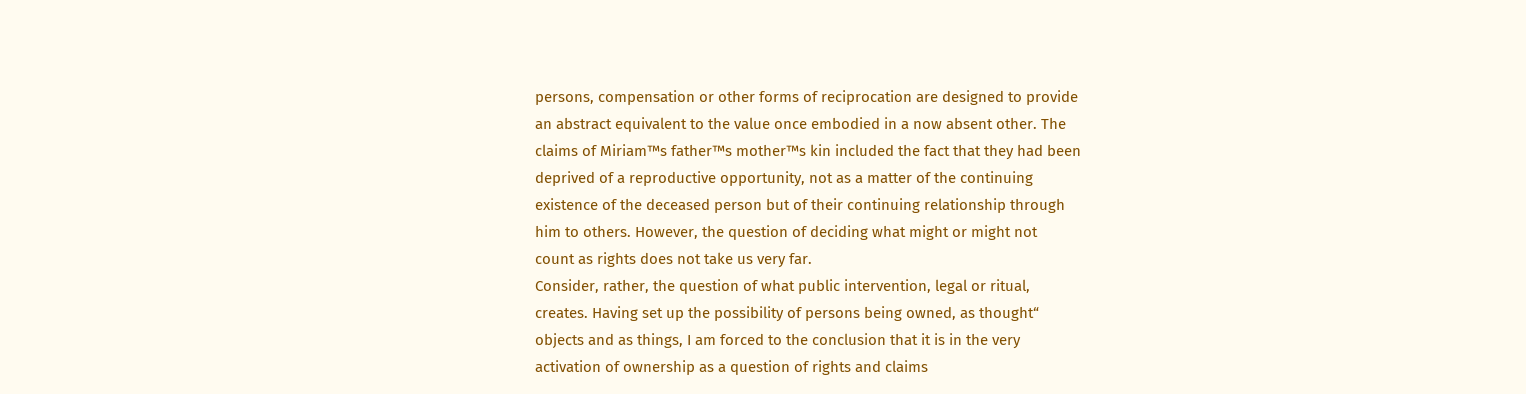persons, compensation or other forms of reciprocation are designed to provide
an abstract equivalent to the value once embodied in a now absent other. The
claims of Miriam™s father™s mother™s kin included the fact that they had been
deprived of a reproductive opportunity, not as a matter of the continuing
existence of the deceased person but of their continuing relationship through
him to others. However, the question of deciding what might or might not
count as rights does not take us very far.
Consider, rather, the question of what public intervention, legal or ritual,
creates. Having set up the possibility of persons being owned, as thought“
objects and as things, I am forced to the conclusion that it is in the very
activation of ownership as a question of rights and claims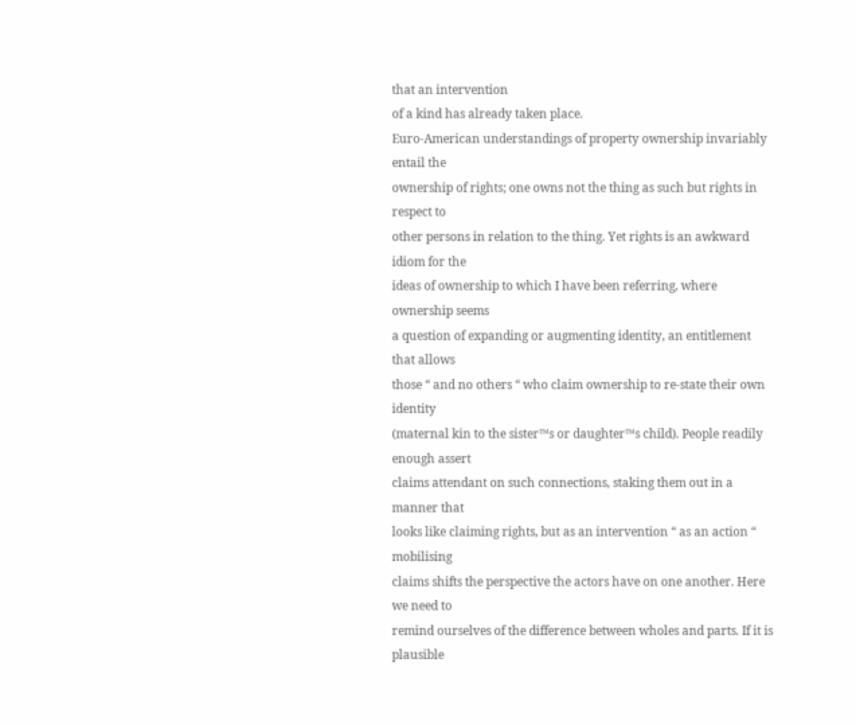that an intervention
of a kind has already taken place.
Euro-American understandings of property ownership invariably entail the
ownership of rights; one owns not the thing as such but rights in respect to
other persons in relation to the thing. Yet rights is an awkward idiom for the
ideas of ownership to which I have been referring, where ownership seems
a question of expanding or augmenting identity, an entitlement that allows
those “ and no others “ who claim ownership to re-state their own identity
(maternal kin to the sister™s or daughter™s child). People readily enough assert
claims attendant on such connections, staking them out in a manner that
looks like claiming rights, but as an intervention “ as an action “ mobilising
claims shifts the perspective the actors have on one another. Here we need to
remind ourselves of the difference between wholes and parts. If it is plausible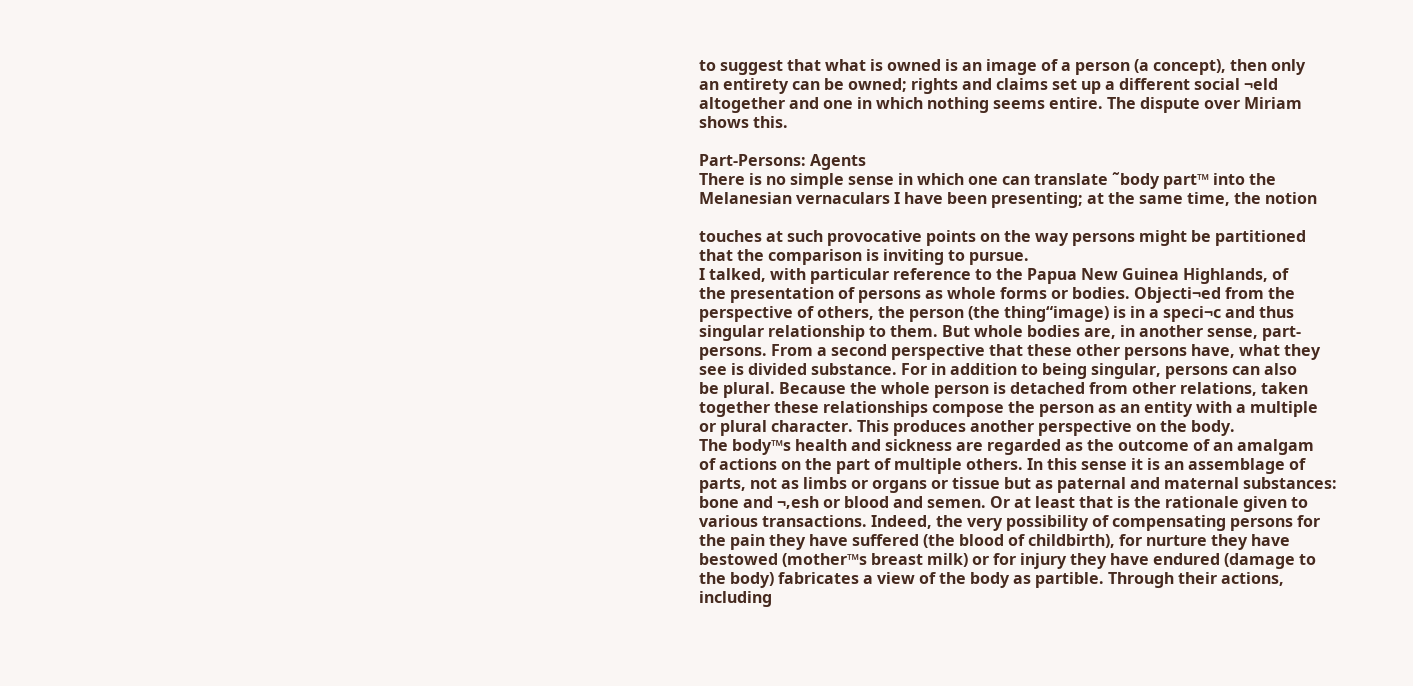to suggest that what is owned is an image of a person (a concept), then only
an entirety can be owned; rights and claims set up a different social ¬eld
altogether and one in which nothing seems entire. The dispute over Miriam
shows this.

Part-Persons: Agents
There is no simple sense in which one can translate ˜body part™ into the
Melanesian vernaculars I have been presenting; at the same time, the notion

touches at such provocative points on the way persons might be partitioned
that the comparison is inviting to pursue.
I talked, with particular reference to the Papua New Guinea Highlands, of
the presentation of persons as whole forms or bodies. Objecti¬ed from the
perspective of others, the person (the thing“image) is in a speci¬c and thus
singular relationship to them. But whole bodies are, in another sense, part-
persons. From a second perspective that these other persons have, what they
see is divided substance. For in addition to being singular, persons can also
be plural. Because the whole person is detached from other relations, taken
together these relationships compose the person as an entity with a multiple
or plural character. This produces another perspective on the body.
The body™s health and sickness are regarded as the outcome of an amalgam
of actions on the part of multiple others. In this sense it is an assemblage of
parts, not as limbs or organs or tissue but as paternal and maternal substances:
bone and ¬‚esh or blood and semen. Or at least that is the rationale given to
various transactions. Indeed, the very possibility of compensating persons for
the pain they have suffered (the blood of childbirth), for nurture they have
bestowed (mother™s breast milk) or for injury they have endured (damage to
the body) fabricates a view of the body as partible. Through their actions,
including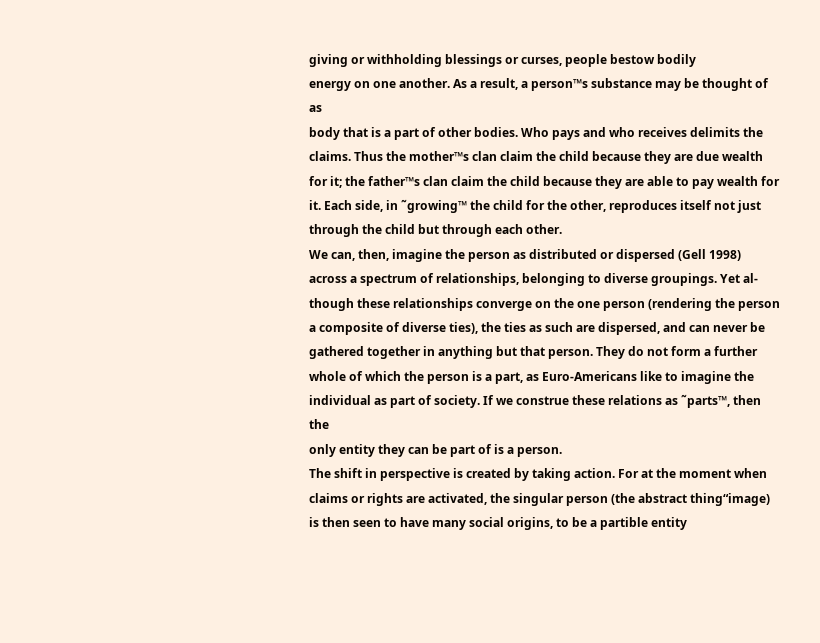giving or withholding blessings or curses, people bestow bodily
energy on one another. As a result, a person™s substance may be thought of as
body that is a part of other bodies. Who pays and who receives delimits the
claims. Thus the mother™s clan claim the child because they are due wealth
for it; the father™s clan claim the child because they are able to pay wealth for
it. Each side, in ˜growing™ the child for the other, reproduces itself not just
through the child but through each other.
We can, then, imagine the person as distributed or dispersed (Gell 1998)
across a spectrum of relationships, belonging to diverse groupings. Yet al-
though these relationships converge on the one person (rendering the person
a composite of diverse ties), the ties as such are dispersed, and can never be
gathered together in anything but that person. They do not form a further
whole of which the person is a part, as Euro-Americans like to imagine the
individual as part of society. If we construe these relations as ˜parts™, then the
only entity they can be part of is a person.
The shift in perspective is created by taking action. For at the moment when
claims or rights are activated, the singular person (the abstract thing“image)
is then seen to have many social origins, to be a partible entity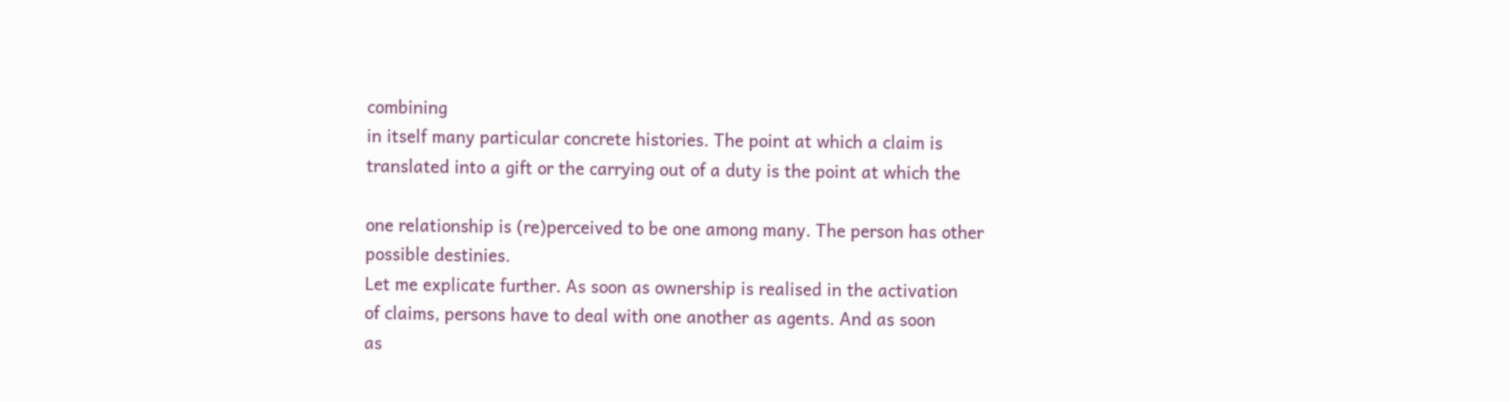combining
in itself many particular concrete histories. The point at which a claim is
translated into a gift or the carrying out of a duty is the point at which the

one relationship is (re)perceived to be one among many. The person has other
possible destinies.
Let me explicate further. As soon as ownership is realised in the activation
of claims, persons have to deal with one another as agents. And as soon
as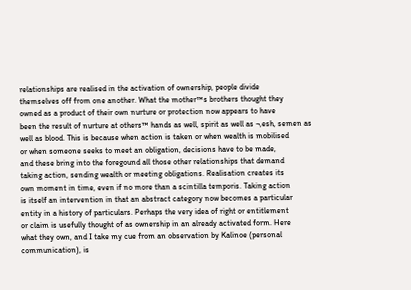relationships are realised in the activation of ownership, people divide
themselves off from one another. What the mother™s brothers thought they
owned as a product of their own nurture or protection now appears to have
been the result of nurture at others™ hands as well, spirit as well as ¬‚esh, semen as
well as blood. This is because when action is taken or when wealth is mobilised
or when someone seeks to meet an obligation, decisions have to be made,
and these bring into the foregound all those other relationships that demand
taking action, sending wealth or meeting obligations. Realisation creates its
own moment in time, even if no more than a scintilla temporis. Taking action
is itself an intervention in that an abstract category now becomes a particular
entity in a history of particulars. Perhaps the very idea of right or entitlement
or claim is usefully thought of as ownership in an already activated form. Here
what they own, and I take my cue from an observation by Kalinoe (personal
communication), is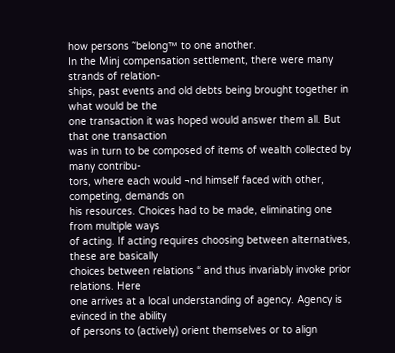how persons ˜belong™ to one another.
In the Minj compensation settlement, there were many strands of relation-
ships, past events and old debts being brought together in what would be the
one transaction it was hoped would answer them all. But that one transaction
was in turn to be composed of items of wealth collected by many contribu-
tors, where each would ¬nd himself faced with other, competing, demands on
his resources. Choices had to be made, eliminating one from multiple ways
of acting. If acting requires choosing between alternatives, these are basically
choices between relations “ and thus invariably invoke prior relations. Here
one arrives at a local understanding of agency. Agency is evinced in the ability
of persons to (actively) orient themselves or to align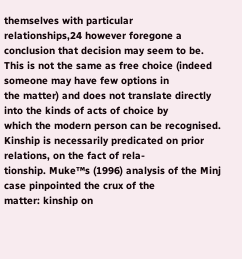themselves with particular
relationships,24 however foregone a conclusion that decision may seem to be.
This is not the same as free choice (indeed someone may have few options in
the matter) and does not translate directly into the kinds of acts of choice by
which the modern person can be recognised.
Kinship is necessarily predicated on prior relations, on the fact of rela-
tionship. Muke™s (1996) analysis of the Minj case pinpointed the crux of the
matter: kinship on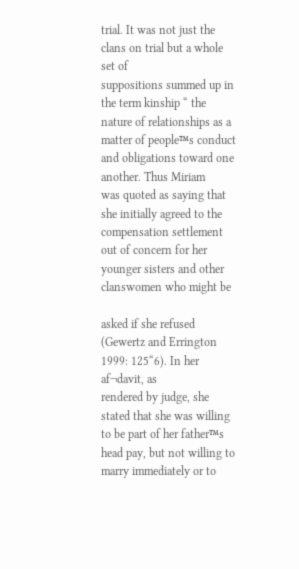trial. It was not just the clans on trial but a whole set of
suppositions summed up in the term kinship “ the nature of relationships as a
matter of people™s conduct and obligations toward one another. Thus Miriam
was quoted as saying that she initially agreed to the compensation settlement
out of concern for her younger sisters and other clanswomen who might be

asked if she refused (Gewertz and Errington 1999: 125“6). In her af¬davit, as
rendered by judge, she stated that she was willing to be part of her father™s
head pay, but not willing to marry immediately or to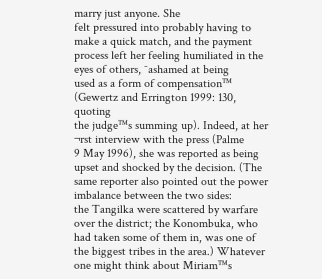marry just anyone. She
felt pressured into probably having to make a quick match, and the payment
process left her feeling humiliated in the eyes of others, ˜ashamed at being
used as a form of compensation™ (Gewertz and Errington 1999: 130, quoting
the judge™s summing up). Indeed, at her ¬rst interview with the press (Palme
9 May 1996), she was reported as being upset and shocked by the decision. (The
same reporter also pointed out the power imbalance between the two sides:
the Tangilka were scattered by warfare over the district; the Konombuka, who
had taken some of them in, was one of the biggest tribes in the area.) Whatever
one might think about Miriam™s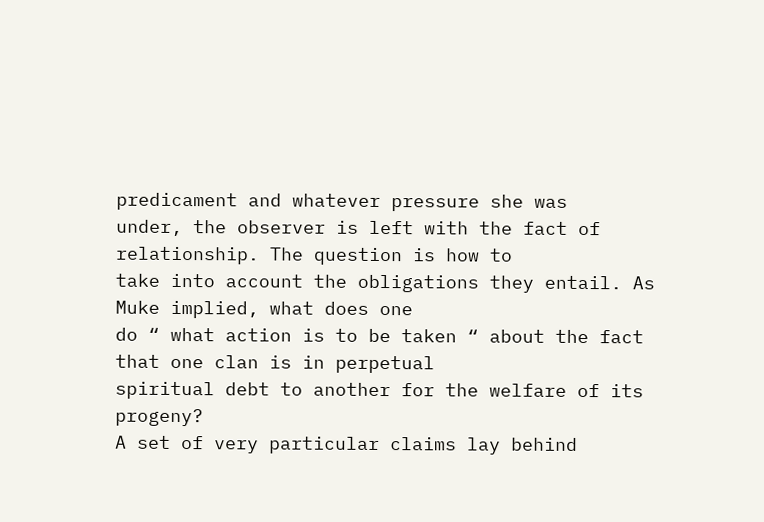predicament and whatever pressure she was
under, the observer is left with the fact of relationship. The question is how to
take into account the obligations they entail. As Muke implied, what does one
do “ what action is to be taken “ about the fact that one clan is in perpetual
spiritual debt to another for the welfare of its progeny?
A set of very particular claims lay behind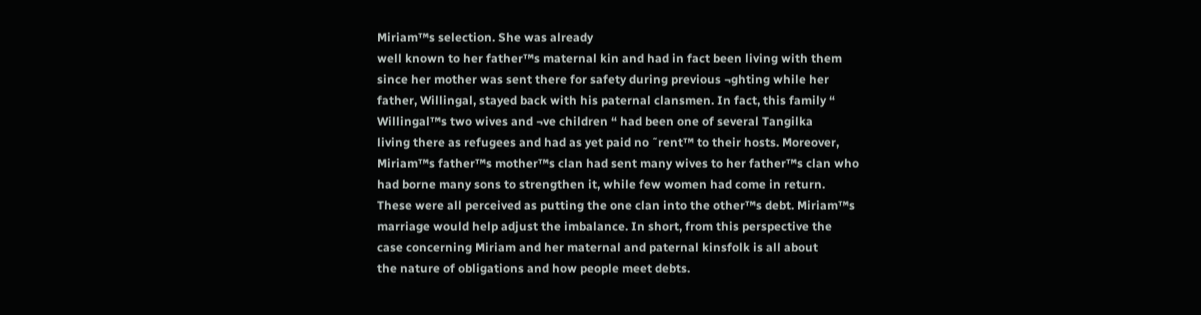Miriam™s selection. She was already
well known to her father™s maternal kin and had in fact been living with them
since her mother was sent there for safety during previous ¬ghting while her
father, Willingal, stayed back with his paternal clansmen. In fact, this family “
Willingal™s two wives and ¬ve children “ had been one of several Tangilka
living there as refugees and had as yet paid no ˜rent™ to their hosts. Moreover,
Miriam™s father™s mother™s clan had sent many wives to her father™s clan who
had borne many sons to strengthen it, while few women had come in return.
These were all perceived as putting the one clan into the other™s debt. Miriam™s
marriage would help adjust the imbalance. In short, from this perspective the
case concerning Miriam and her maternal and paternal kinsfolk is all about
the nature of obligations and how people meet debts.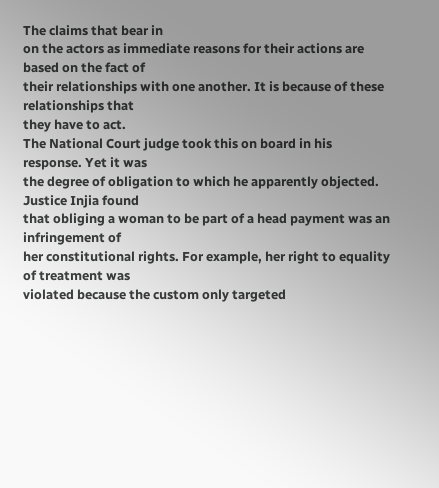The claims that bear in
on the actors as immediate reasons for their actions are based on the fact of
their relationships with one another. It is because of these relationships that
they have to act.
The National Court judge took this on board in his response. Yet it was
the degree of obligation to which he apparently objected. Justice Injia found
that obliging a woman to be part of a head payment was an infringement of
her constitutional rights. For example, her right to equality of treatment was
violated because the custom only targeted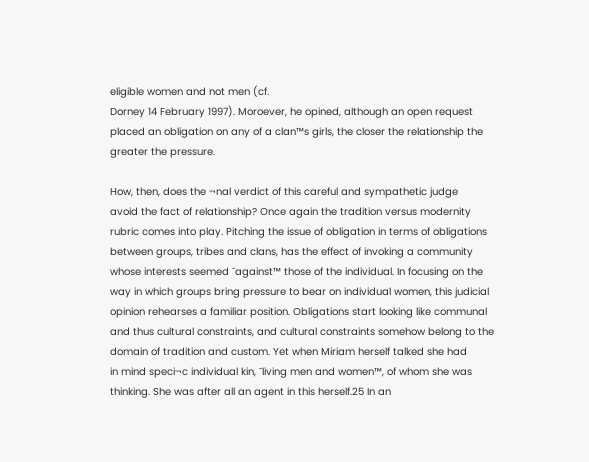eligible women and not men (cf.
Dorney 14 February 1997). Moroever, he opined, although an open request
placed an obligation on any of a clan™s girls, the closer the relationship the
greater the pressure.

How, then, does the ¬nal verdict of this careful and sympathetic judge
avoid the fact of relationship? Once again the tradition versus modernity
rubric comes into play. Pitching the issue of obligation in terms of obligations
between groups, tribes and clans, has the effect of invoking a community
whose interests seemed ˜against™ those of the individual. In focusing on the
way in which groups bring pressure to bear on individual women, this judicial
opinion rehearses a familiar position. Obligations start looking like communal
and thus cultural constraints, and cultural constraints somehow belong to the
domain of tradition and custom. Yet when Miriam herself talked she had
in mind speci¬c individual kin, ˜living men and women™, of whom she was
thinking. She was after all an agent in this herself.25 In an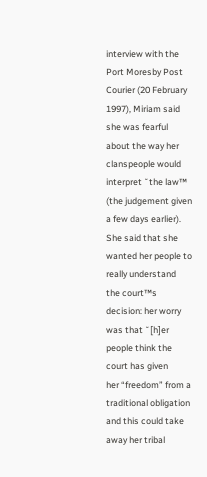interview with the
Port Moresby Post Courier (20 February 1997), Miriam said she was fearful
about the way her clanspeople would interpret ˜the law™ (the judgement given
a few days earlier). She said that she wanted her people to really understand
the court™s decision: her worry was that ˜[h]er people think the court has given
her “freedom” from a traditional obligation and this could take away her tribal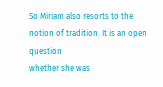So Miriam also resorts to the notion of tradition. It is an open question
whether she was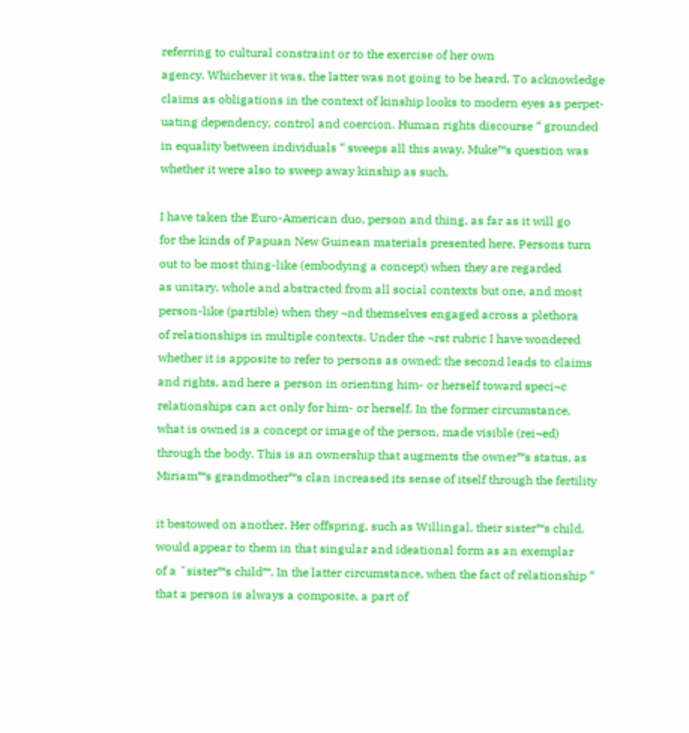referring to cultural constraint or to the exercise of her own
agency. Whichever it was, the latter was not going to be heard. To acknowledge
claims as obligations in the context of kinship looks to modern eyes as perpet-
uating dependency, control and coercion. Human rights discourse “ grounded
in equality between individuals “ sweeps all this away. Muke™s question was
whether it were also to sweep away kinship as such.

I have taken the Euro-American duo, person and thing, as far as it will go
for the kinds of Papuan New Guinean materials presented here. Persons turn
out to be most thing-like (embodying a concept) when they are regarded
as unitary, whole and abstracted from all social contexts but one, and most
person-like (partible) when they ¬nd themselves engaged across a plethora
of relationships in multiple contexts. Under the ¬rst rubric I have wondered
whether it is apposite to refer to persons as owned; the second leads to claims
and rights, and here a person in orienting him- or herself toward speci¬c
relationships can act only for him- or herself. In the former circumstance,
what is owned is a concept or image of the person, made visible (rei¬ed)
through the body. This is an ownership that augments the owner™s status, as
Miriam™s grandmother™s clan increased its sense of itself through the fertility

it bestowed on another. Her offspring, such as Willingal, their sister™s child,
would appear to them in that singular and ideational form as an exemplar
of a ˜sister™s child™. In the latter circumstance, when the fact of relationship “
that a person is always a composite, a part of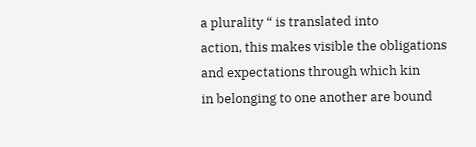a plurality “ is translated into
action, this makes visible the obligations and expectations through which kin
in belonging to one another are bound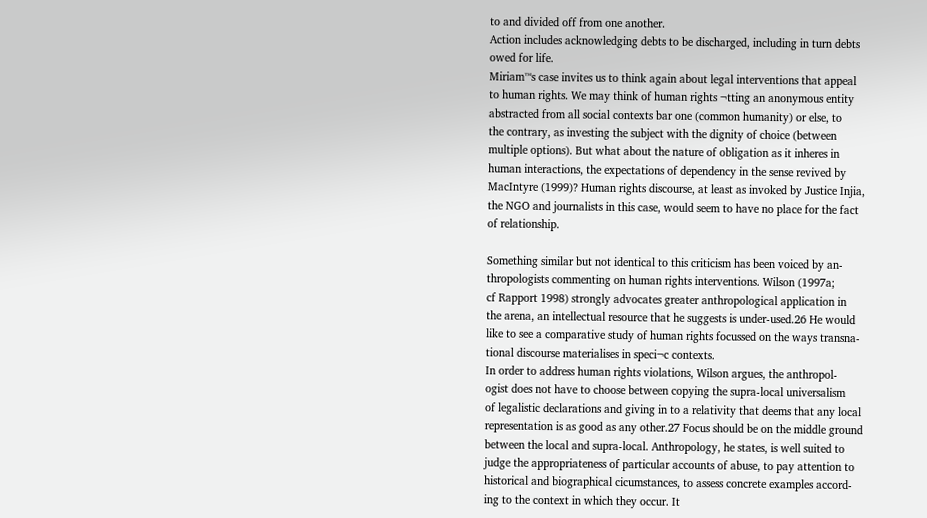to and divided off from one another.
Action includes acknowledging debts to be discharged, including in turn debts
owed for life.
Miriam™s case invites us to think again about legal interventions that appeal
to human rights. We may think of human rights ¬tting an anonymous entity
abstracted from all social contexts bar one (common humanity) or else, to
the contrary, as investing the subject with the dignity of choice (between
multiple options). But what about the nature of obligation as it inheres in
human interactions, the expectations of dependency in the sense revived by
MacIntyre (1999)? Human rights discourse, at least as invoked by Justice Injia,
the NGO and journalists in this case, would seem to have no place for the fact
of relationship.

Something similar but not identical to this criticism has been voiced by an-
thropologists commenting on human rights interventions. Wilson (1997a;
cf Rapport 1998) strongly advocates greater anthropological application in
the arena, an intellectual resource that he suggests is under-used.26 He would
like to see a comparative study of human rights focussed on the ways transna-
tional discourse materialises in speci¬c contexts.
In order to address human rights violations, Wilson argues, the anthropol-
ogist does not have to choose between copying the supra-local universalism
of legalistic declarations and giving in to a relativity that deems that any local
representation is as good as any other.27 Focus should be on the middle ground
between the local and supra-local. Anthropology, he states, is well suited to
judge the appropriateness of particular accounts of abuse, to pay attention to
historical and biographical cicumstances, to assess concrete examples accord-
ing to the context in which they occur. It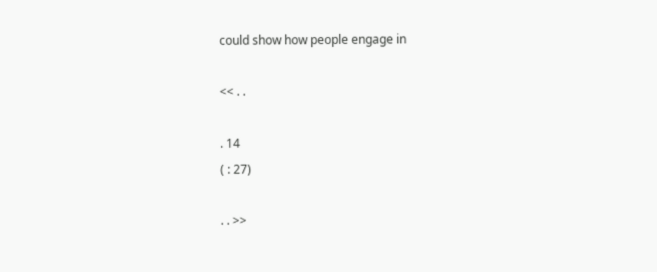could show how people engage in

<< . .

. 14
( : 27)

. . >>